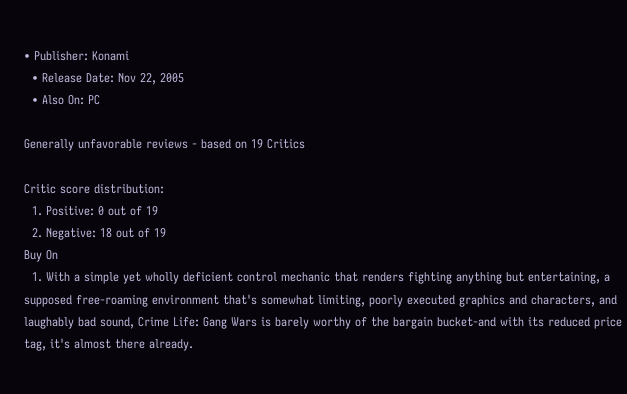• Publisher: Konami
  • Release Date: Nov 22, 2005
  • Also On: PC

Generally unfavorable reviews - based on 19 Critics

Critic score distribution:
  1. Positive: 0 out of 19
  2. Negative: 18 out of 19
Buy On
  1. With a simple yet wholly deficient control mechanic that renders fighting anything but entertaining, a supposed free-roaming environment that's somewhat limiting, poorly executed graphics and characters, and laughably bad sound, Crime Life: Gang Wars is barely worthy of the bargain bucket-and with its reduced price tag, it's almost there already.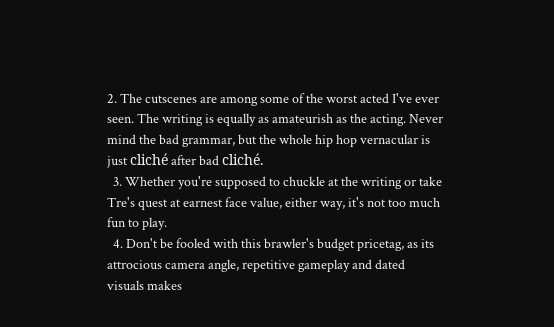2. The cutscenes are among some of the worst acted I've ever seen. The writing is equally as amateurish as the acting. Never mind the bad grammar, but the whole hip hop vernacular is just cliché after bad cliché.
  3. Whether you're supposed to chuckle at the writing or take Tre's quest at earnest face value, either way, it's not too much fun to play.
  4. Don't be fooled with this brawler's budget pricetag, as its attrocious camera angle, repetitive gameplay and dated visuals makes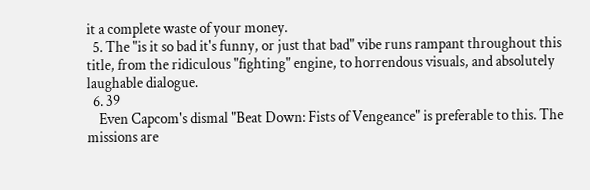it a complete waste of your money.
  5. The "is it so bad it's funny, or just that bad" vibe runs rampant throughout this title, from the ridiculous "fighting" engine, to horrendous visuals, and absolutely laughable dialogue.
  6. 39
    Even Capcom's dismal "Beat Down: Fists of Vengeance" is preferable to this. The missions are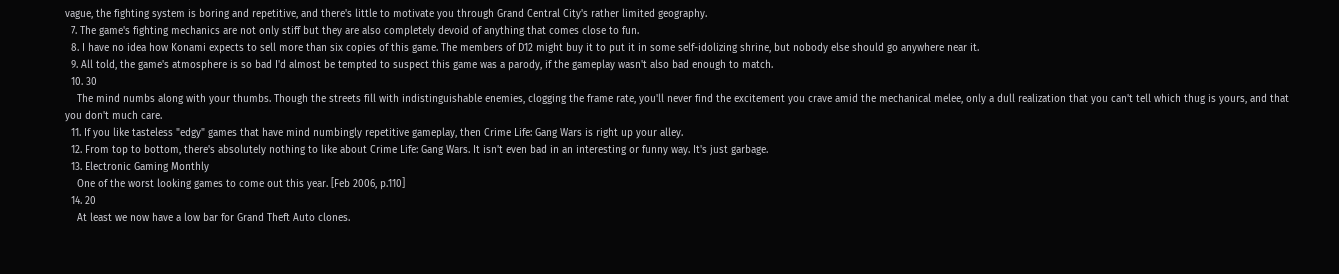vague, the fighting system is boring and repetitive, and there's little to motivate you through Grand Central City's rather limited geography.
  7. The game's fighting mechanics are not only stiff but they are also completely devoid of anything that comes close to fun.
  8. I have no idea how Konami expects to sell more than six copies of this game. The members of D12 might buy it to put it in some self-idolizing shrine, but nobody else should go anywhere near it.
  9. All told, the game's atmosphere is so bad I'd almost be tempted to suspect this game was a parody, if the gameplay wasn't also bad enough to match.
  10. 30
    The mind numbs along with your thumbs. Though the streets fill with indistinguishable enemies, clogging the frame rate, you'll never find the excitement you crave amid the mechanical melee, only a dull realization that you can't tell which thug is yours, and that you don't much care.
  11. If you like tasteless "edgy" games that have mind numbingly repetitive gameplay, then Crime Life: Gang Wars is right up your alley.
  12. From top to bottom, there's absolutely nothing to like about Crime Life: Gang Wars. It isn't even bad in an interesting or funny way. It's just garbage.
  13. Electronic Gaming Monthly
    One of the worst looking games to come out this year. [Feb 2006, p.110]
  14. 20
    At least we now have a low bar for Grand Theft Auto clones.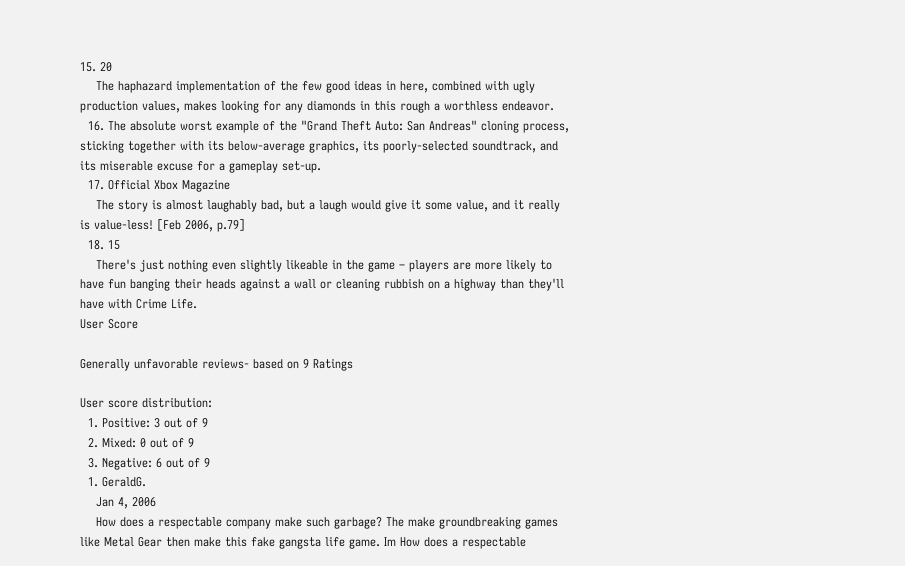15. 20
    The haphazard implementation of the few good ideas in here, combined with ugly production values, makes looking for any diamonds in this rough a worthless endeavor.
  16. The absolute worst example of the "Grand Theft Auto: San Andreas" cloning process, sticking together with its below-average graphics, its poorly-selected soundtrack, and its miserable excuse for a gameplay set-up.
  17. Official Xbox Magazine
    The story is almost laughably bad, but a laugh would give it some value, and it really is value-less! [Feb 2006, p.79]
  18. 15
    There's just nothing even slightly likeable in the game – players are more likely to have fun banging their heads against a wall or cleaning rubbish on a highway than they'll have with Crime Life.
User Score

Generally unfavorable reviews- based on 9 Ratings

User score distribution:
  1. Positive: 3 out of 9
  2. Mixed: 0 out of 9
  3. Negative: 6 out of 9
  1. GeraldG.
    Jan 4, 2006
    How does a respectable company make such garbage? The make groundbreaking games like Metal Gear then make this fake gangsta life game. Im How does a respectable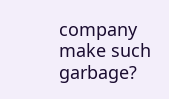company make such garbage?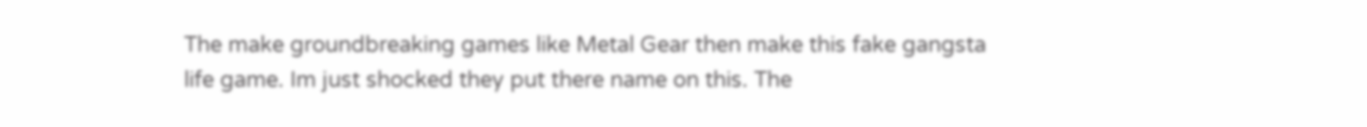The make groundbreaking games like Metal Gear then make this fake gangsta life game. Im just shocked they put there name on this. The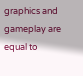graphics and gameplay are equal to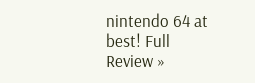nintendo 64 at best! Full Review »